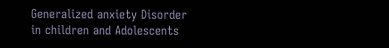Generalized anxiety Disorder in children and Adolescents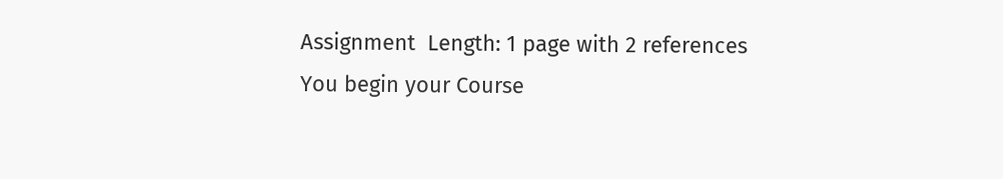Assignment  Length: 1 page with 2 references
You begin your Course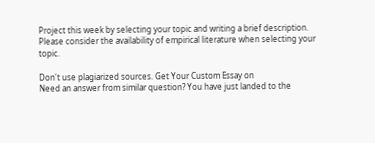Project this week by selecting your topic and writing a brief description. Please consider the availability of empirical literature when selecting your topic.

Don't use plagiarized sources. Get Your Custom Essay on
Need an answer from similar question? You have just landed to the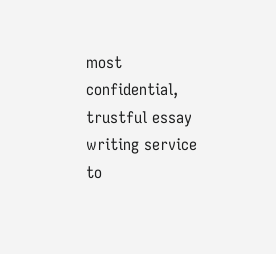most confidential, trustful essay writing service to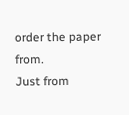order the paper from.
Just from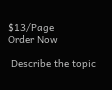$13/Page
Order Now

 Describe the topic